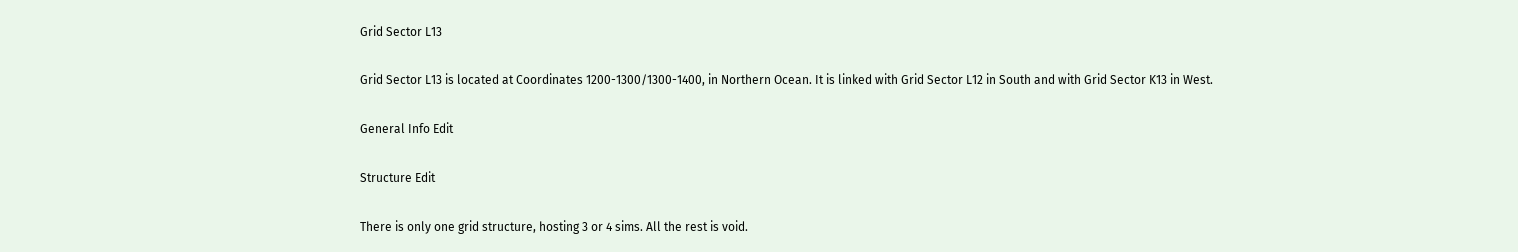Grid Sector L13

Grid Sector L13 is located at Coordinates 1200-1300/1300-1400, in Northern Ocean. It is linked with Grid Sector L12 in South and with Grid Sector K13 in West.

General Info Edit

Structure Edit

There is only one grid structure, hosting 3 or 4 sims. All the rest is void.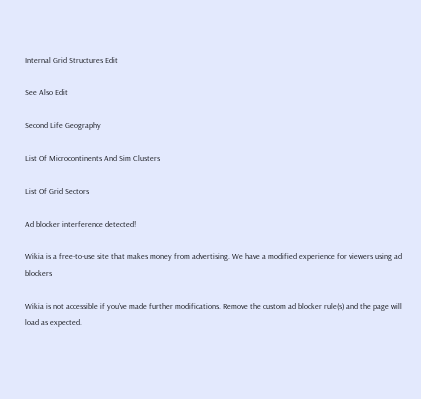Internal Grid Structures Edit

See Also Edit

Second Life Geography

List Of Microcontinents And Sim Clusters

List Of Grid Sectors

Ad blocker interference detected!

Wikia is a free-to-use site that makes money from advertising. We have a modified experience for viewers using ad blockers

Wikia is not accessible if you’ve made further modifications. Remove the custom ad blocker rule(s) and the page will load as expected.